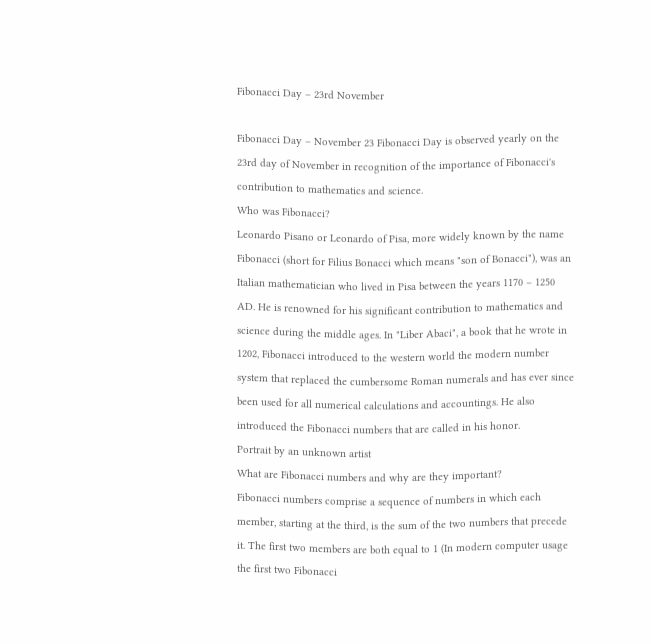Fibonacci Day – 23rd November

Fibonacci Day – November 23 Fibonacci Day is observed yearly on the 23rd day of November in recognition of the importance of Fibonacci's contribution to mathematics and science.
Who was Fibonacci?
Leonardo Pisano or Leonardo of Pisa, more widely known by the name Fibonacci (short for Filius Bonacci which means "son of Bonacci"), was an Italian mathematician who lived in Pisa between the years 1170 – 1250 AD. He is renowned for his significant contribution to mathematics and science during the middle ages. In "Liber Abaci", a book that he wrote in 1202, Fibonacci introduced to the western world the modern number system that replaced the cumbersome Roman numerals and has ever since been used for all numerical calculations and accountings. He also introduced the Fibonacci numbers that are called in his honor.
Portrait by an unknown artist
What are Fibonacci numbers and why are they important?
Fibonacci numbers comprise a sequence of numbers in which each member, starting at the third, is the sum of the two numbers that precede it. The first two members are both equal to 1 (In modern computer usage the first two Fibonacci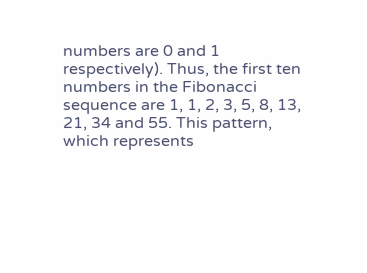numbers are 0 and 1 respectively). Thus, the first ten numbers in the Fibonacci sequence are 1, 1, 2, 3, 5, 8, 13, 21, 34 and 55. This pattern, which represents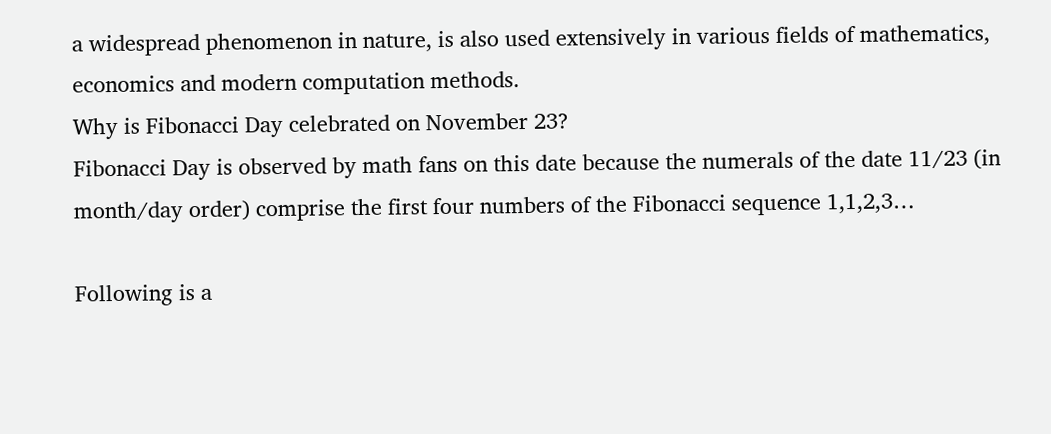a widespread phenomenon in nature, is also used extensively in various fields of mathematics, economics and modern computation methods.
Why is Fibonacci Day celebrated on November 23?
Fibonacci Day is observed by math fans on this date because the numerals of the date 11/23 (in month/day order) comprise the first four numbers of the Fibonacci sequence 1,1,2,3…

Following is a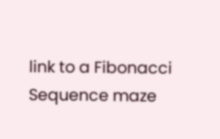link to a Fibonacci Sequence maze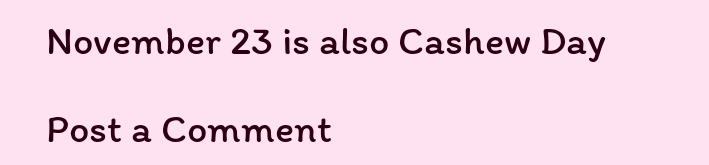November 23 is also Cashew Day

Post a Comment